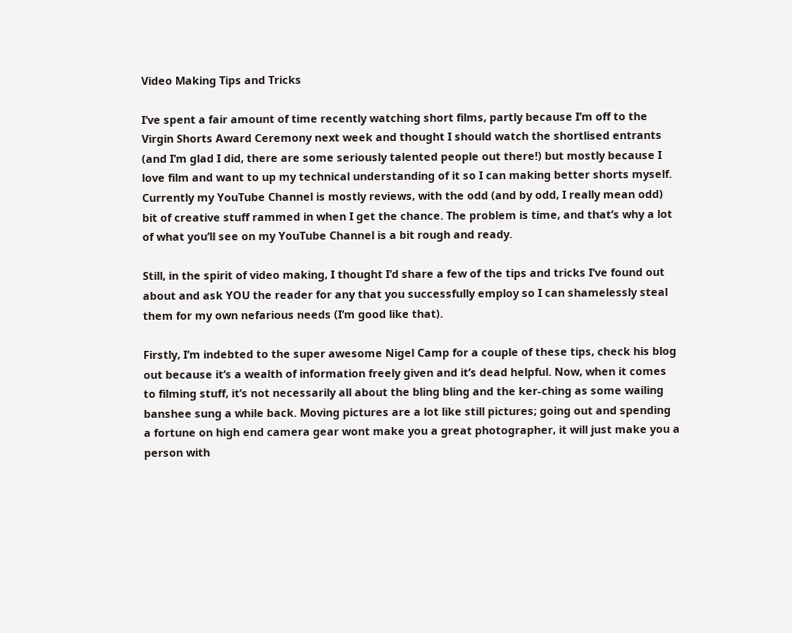Video Making Tips and Tricks

I’ve spent a fair amount of time recently watching short films, partly because I’m off to the Virgin Shorts Award Ceremony next week and thought I should watch the shortlised entrants (and I’m glad I did, there are some seriously talented people out there!) but mostly because I love film and want to up my technical understanding of it so I can making better shorts myself. Currently my YouTube Channel is mostly reviews, with the odd (and by odd, I really mean odd) bit of creative stuff rammed in when I get the chance. The problem is time, and that’s why a lot of what you’ll see on my YouTube Channel is a bit rough and ready.

Still, in the spirit of video making, I thought I’d share a few of the tips and tricks I’ve found out about and ask YOU the reader for any that you successfully employ so I can shamelessly steal them for my own nefarious needs (I’m good like that).

Firstly, I’m indebted to the super awesome Nigel Camp for a couple of these tips, check his blog out because it’s a wealth of information freely given and it’s dead helpful. Now, when it comes to filming stuff, it’s not necessarily all about the bling bling and the ker-ching as some wailing banshee sung a while back. Moving pictures are a lot like still pictures; going out and spending a fortune on high end camera gear wont make you a great photographer, it will just make you a person with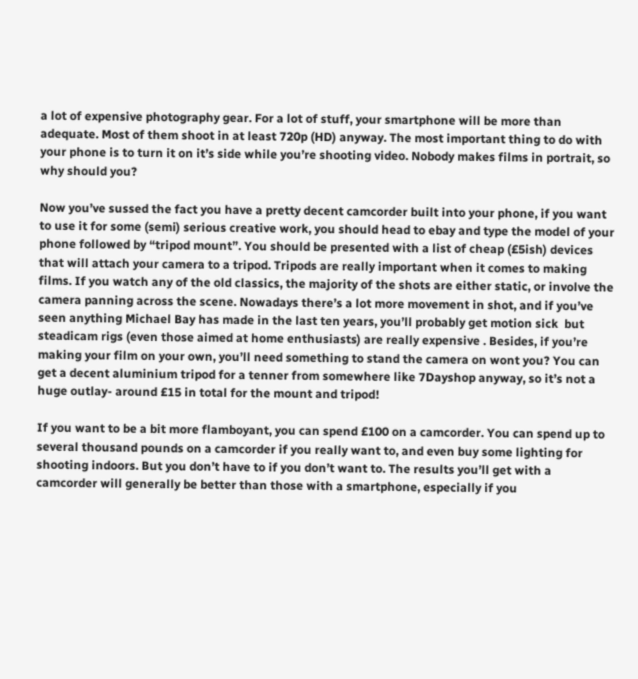a lot of expensive photography gear. For a lot of stuff, your smartphone will be more than adequate. Most of them shoot in at least 720p (HD) anyway. The most important thing to do with your phone is to turn it on it’s side while you’re shooting video. Nobody makes films in portrait, so why should you?

Now you’ve sussed the fact you have a pretty decent camcorder built into your phone, if you want to use it for some (semi) serious creative work, you should head to ebay and type the model of your phone followed by “tripod mount”. You should be presented with a list of cheap (£5ish) devices that will attach your camera to a tripod. Tripods are really important when it comes to making films. If you watch any of the old classics, the majority of the shots are either static, or involve the camera panning across the scene. Nowadays there’s a lot more movement in shot, and if you’ve seen anything Michael Bay has made in the last ten years, you’ll probably get motion sick  but steadicam rigs (even those aimed at home enthusiasts) are really expensive . Besides, if you’re making your film on your own, you’ll need something to stand the camera on wont you? You can get a decent aluminium tripod for a tenner from somewhere like 7Dayshop anyway, so it’s not a huge outlay- around £15 in total for the mount and tripod!

If you want to be a bit more flamboyant, you can spend £100 on a camcorder. You can spend up to several thousand pounds on a camcorder if you really want to, and even buy some lighting for shooting indoors. But you don’t have to if you don’t want to. The results you’ll get with a camcorder will generally be better than those with a smartphone, especially if you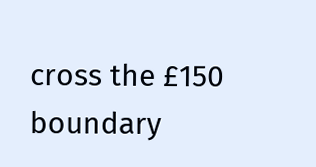cross the £150 boundary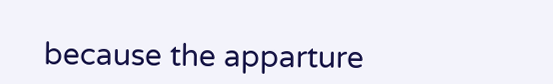because the apparture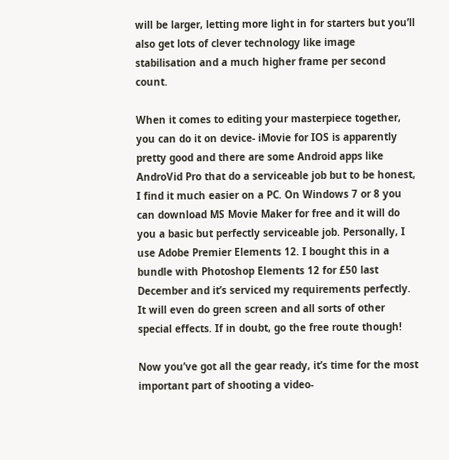will be larger, letting more light in for starters but you’ll also get lots of clever technology like image stabilisation and a much higher frame per second count.

When it comes to editing your masterpiece together, you can do it on device- iMovie for IOS is apparently pretty good and there are some Android apps like AndroVid Pro that do a serviceable job but to be honest, I find it much easier on a PC. On Windows 7 or 8 you can download MS Movie Maker for free and it will do you a basic but perfectly serviceable job. Personally, I use Adobe Premier Elements 12. I bought this in a bundle with Photoshop Elements 12 for £50 last December and it’s serviced my requirements perfectly. It will even do green screen and all sorts of other special effects. If in doubt, go the free route though!

Now you’ve got all the gear ready, it’s time for the most important part of shooting a video-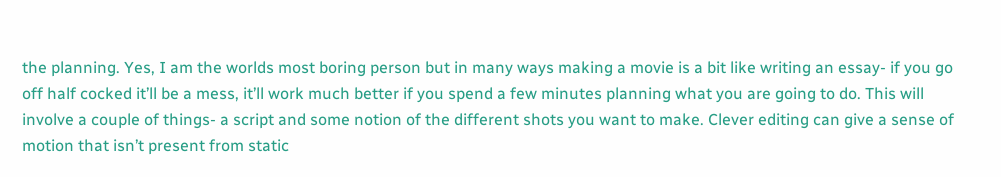the planning. Yes, I am the worlds most boring person but in many ways making a movie is a bit like writing an essay- if you go off half cocked it’ll be a mess, it’ll work much better if you spend a few minutes planning what you are going to do. This will involve a couple of things- a script and some notion of the different shots you want to make. Clever editing can give a sense of motion that isn’t present from static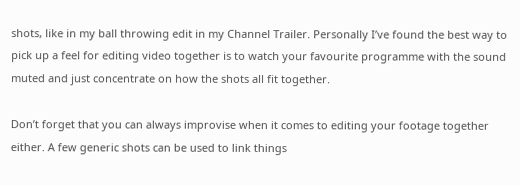shots, like in my ball throwing edit in my Channel Trailer. Personally I’ve found the best way to pick up a feel for editing video together is to watch your favourite programme with the sound muted and just concentrate on how the shots all fit together.

Don’t forget that you can always improvise when it comes to editing your footage together either. A few generic shots can be used to link things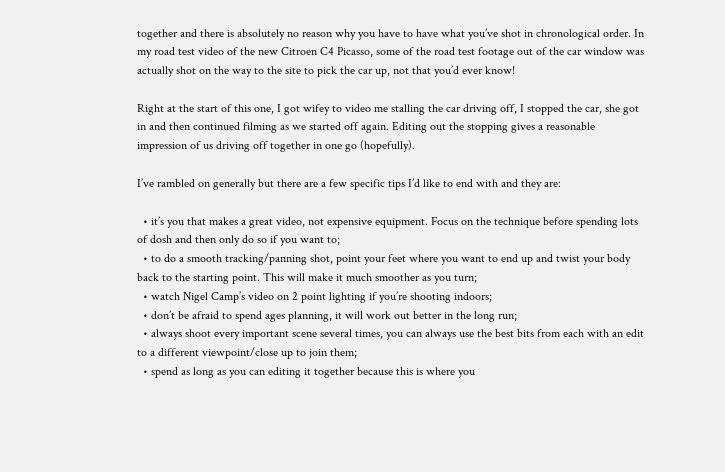together and there is absolutely no reason why you have to have what you’ve shot in chronological order. In my road test video of the new Citroen C4 Picasso, some of the road test footage out of the car window was actually shot on the way to the site to pick the car up, not that you’d ever know!

Right at the start of this one, I got wifey to video me stalling the car driving off, I stopped the car, she got in and then continued filming as we started off again. Editing out the stopping gives a reasonable impression of us driving off together in one go (hopefully).

I’ve rambled on generally but there are a few specific tips I’d like to end with and they are:

  • it’s you that makes a great video, not expensive equipment. Focus on the technique before spending lots of dosh and then only do so if you want to;
  • to do a smooth tracking/panning shot, point your feet where you want to end up and twist your body back to the starting point. This will make it much smoother as you turn;
  • watch Nigel Camp’s video on 2 point lighting if you’re shooting indoors;
  • don’t be afraid to spend ages planning, it will work out better in the long run;
  • always shoot every important scene several times, you can always use the best bits from each with an edit to a different viewpoint/close up to join them;
  • spend as long as you can editing it together because this is where you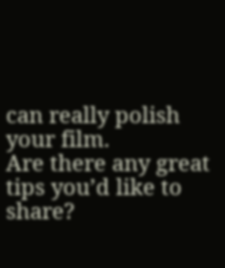can really polish your film.
Are there any great tips you’d like to share?